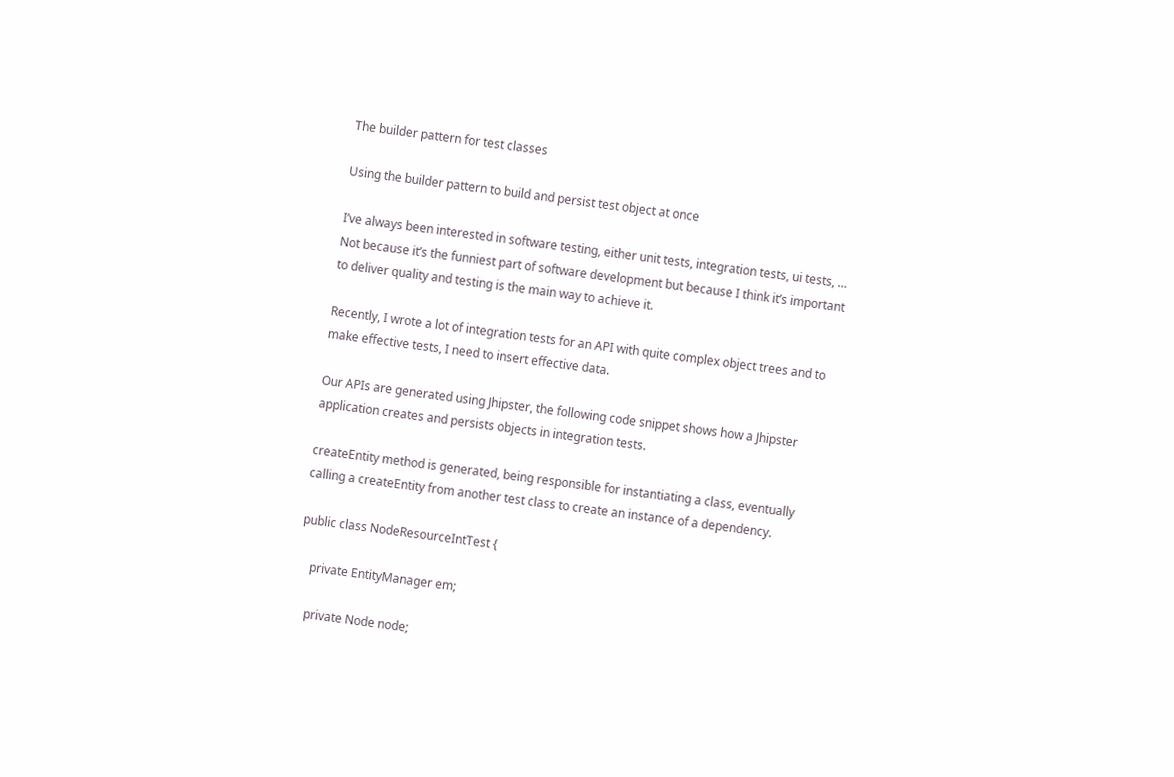The builder pattern for test classes

Using the builder pattern to build and persist test object at once

I’ve always been interested in software testing, either unit tests, integration tests, ui tests, … Not because it’s the funniest part of software development but because I think it’s important to deliver quality and testing is the main way to achieve it.

Recently, I wrote a lot of integration tests for an API with quite complex object trees and to make effective tests, I need to insert effective data.

Our APIs are generated using Jhipster, the following code snippet shows how a Jhipster application creates and persists objects in integration tests.

createEntity method is generated, being responsible for instantiating a class, eventually calling a createEntity from another test class to create an instance of a dependency.

public class NodeResourceIntTest {

    private EntityManager em;

    private Node node;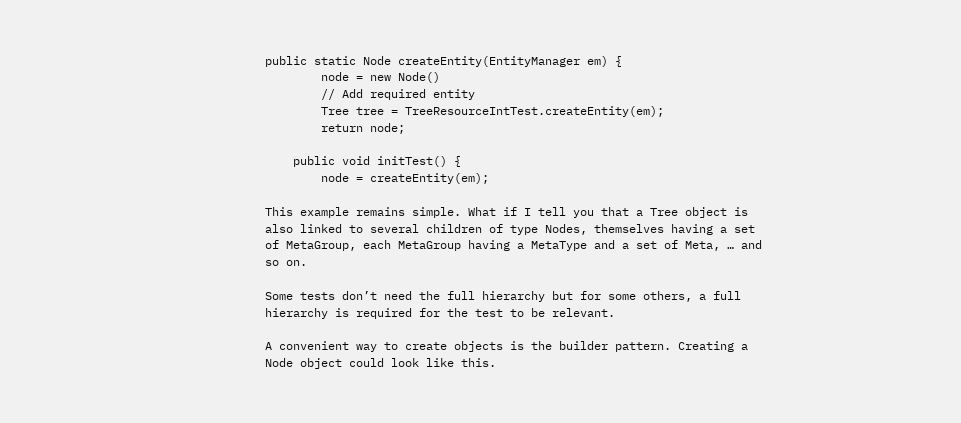public static Node createEntity(EntityManager em) {
        node = new Node()
        // Add required entity
        Tree tree = TreeResourceIntTest.createEntity(em);
        return node;

    public void initTest() {
        node = createEntity(em);

This example remains simple. What if I tell you that a Tree object is also linked to several children of type Nodes, themselves having a set of MetaGroup, each MetaGroup having a MetaType and a set of Meta, … and so on.

Some tests don’t need the full hierarchy but for some others, a full hierarchy is required for the test to be relevant.

A convenient way to create objects is the builder pattern. Creating a Node object could look like this.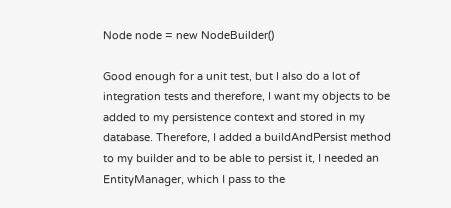Node node = new NodeBuilder()

Good enough for a unit test, but I also do a lot of integration tests and therefore, I want my objects to be added to my persistence context and stored in my database. Therefore, I added a buildAndPersist method to my builder and to be able to persist it, I needed an EntityManager, which I pass to the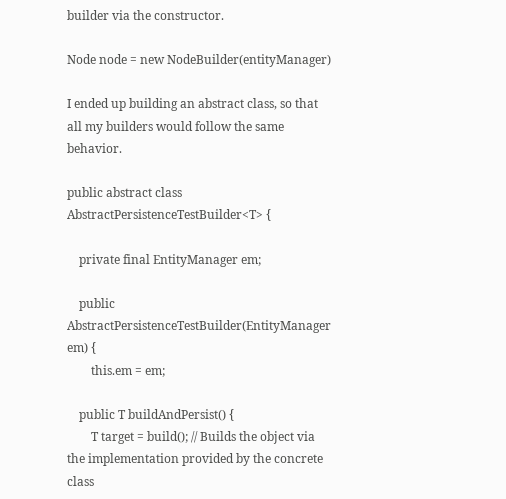builder via the constructor.

Node node = new NodeBuilder(entityManager)

I ended up building an abstract class, so that all my builders would follow the same behavior.

public abstract class AbstractPersistenceTestBuilder<T> {

    private final EntityManager em;

    public AbstractPersistenceTestBuilder(EntityManager em) {
        this.em = em;

    public T buildAndPersist() {
        T target = build(); // Builds the object via the implementation provided by the concrete class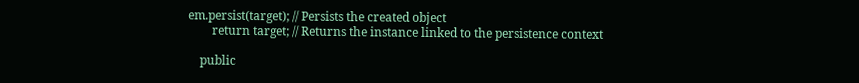em.persist(target); // Persists the created object
        return target; // Returns the instance linked to the persistence context

    public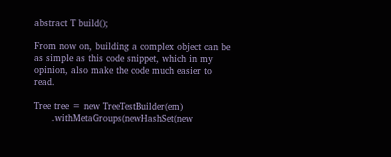abstract T build();

From now on, building a complex object can be as simple as this code snippet, which in my opinion, also make the code much easier to read.

Tree tree = new TreeTestBuilder(em)
      .withMetaGroups(newHashSet(new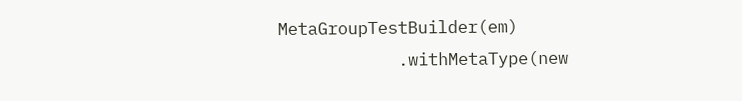MetaGroupTestBuilder(em)
            .withMetaType(new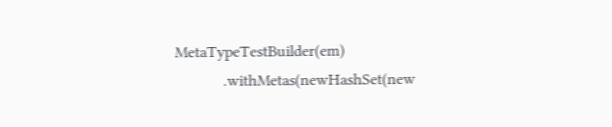MetaTypeTestBuilder(em)
            .withMetas(newHashSet(new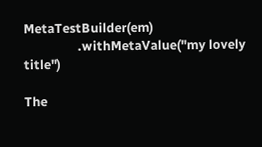MetaTestBuilder(em)
                  .withMetaValue("my lovely title")

The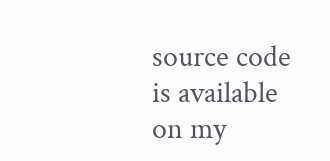source code is available on my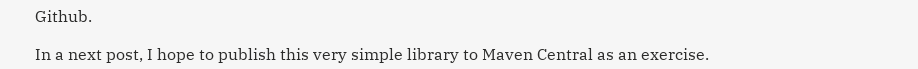Github.

In a next post, I hope to publish this very simple library to Maven Central as an exercise.